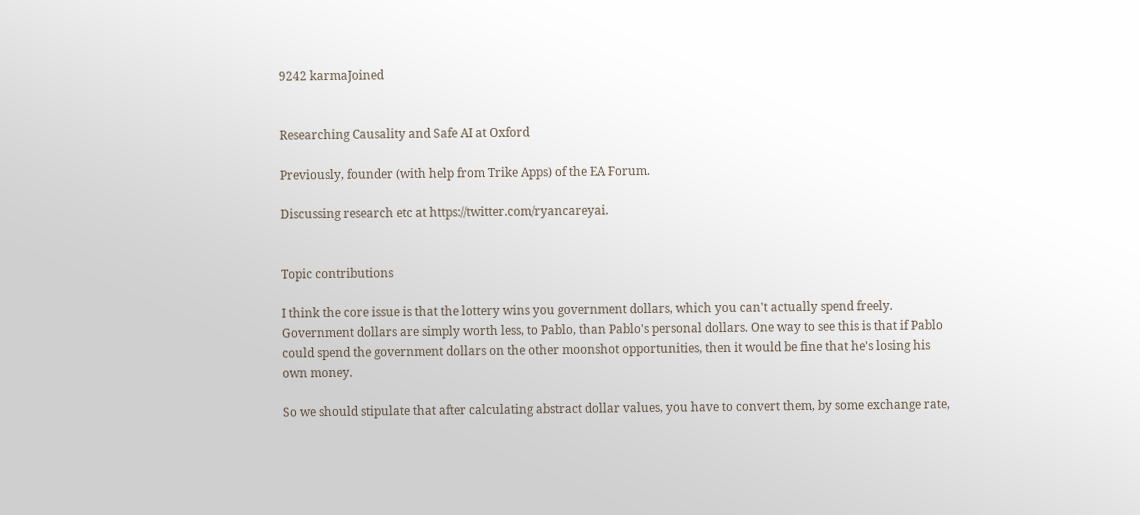9242 karmaJoined


Researching Causality and Safe AI at Oxford

Previously, founder (with help from Trike Apps) of the EA Forum.

Discussing research etc at https://twitter.com/ryancareyai.


Topic contributions

I think the core issue is that the lottery wins you government dollars, which you can't actually spend freely. Government dollars are simply worth less, to Pablo, than Pablo's personal dollars. One way to see this is that if Pablo could spend the government dollars on the other moonshot opportunities, then it would be fine that he's losing his own money.

So we should stipulate that after calculating abstract dollar values, you have to convert them, by some exchange rate,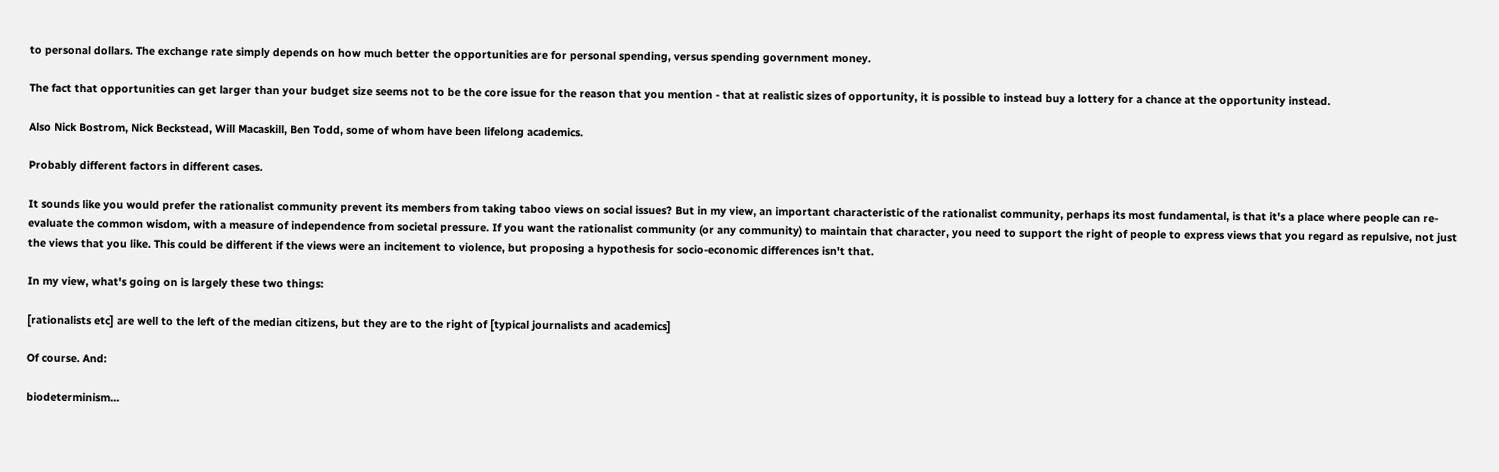to personal dollars. The exchange rate simply depends on how much better the opportunities are for personal spending, versus spending government money.

The fact that opportunities can get larger than your budget size seems not to be the core issue for the reason that you mention - that at realistic sizes of opportunity, it is possible to instead buy a lottery for a chance at the opportunity instead.

Also Nick Bostrom, Nick Beckstead, Will Macaskill, Ben Todd, some of whom have been lifelong academics.

Probably different factors in different cases.

It sounds like you would prefer the rationalist community prevent its members from taking taboo views on social issues? But in my view, an important characteristic of the rationalist community, perhaps its most fundamental, is that it's a place where people can re-evaluate the common wisdom, with a measure of independence from societal pressure. If you want the rationalist community (or any community) to maintain that character, you need to support the right of people to express views that you regard as repulsive, not just the views that you like. This could be different if the views were an incitement to violence, but proposing a hypothesis for socio-economic differences isn't that.

In my view, what's going on is largely these two things:

[rationalists etc] are well to the left of the median citizens, but they are to the right of [typical journalists and academics]

Of course. And:

biodeterminism...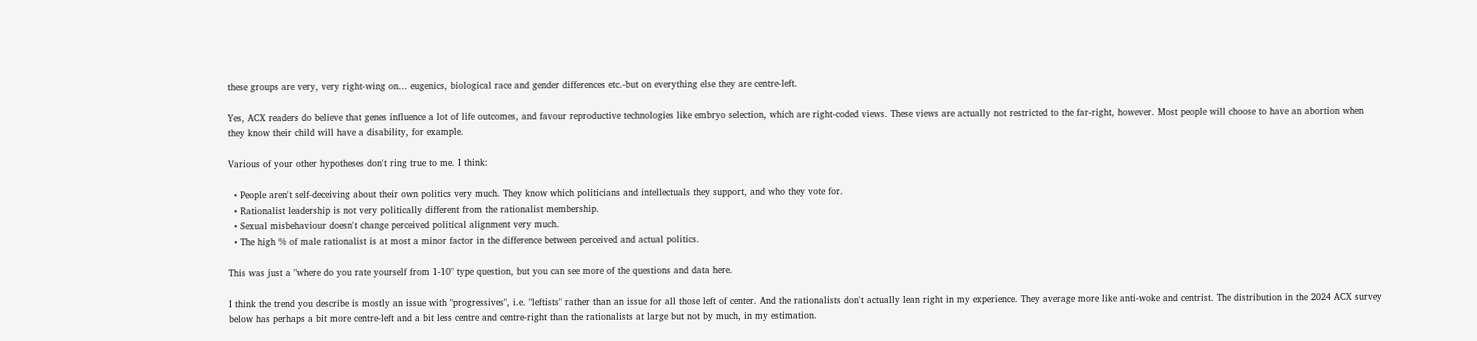these groups are very, very right-wing on... eugenics, biological race and gender differences etc.-but on everything else they are centre-left.

Yes, ACX readers do believe that genes influence a lot of life outcomes, and favour reproductive technologies like embryo selection, which are right-coded views. These views are actually not restricted to the far-right, however. Most people will choose to have an abortion when they know their child will have a disability, for example.

Various of your other hypotheses don't ring true to me. I think:

  • People aren't self-deceiving about their own politics very much. They know which politicians and intellectuals they support, and who they vote for.
  • Rationalist leadership is not very politically different from the rationalist membership.
  • Sexual misbehaviour doesn't change perceived political alignment very much.
  • The high % of male rationalist is at most a minor factor in the difference between perceived and actual politics.

This was just a "where do you rate yourself from 1-10" type question, but you can see more of the questions and data here.

I think the trend you describe is mostly an issue with "progressives", i.e. "leftists" rather than an issue for all those left of center. And the rationalists don't actually lean right in my experience. They average more like anti-woke and centrist. The distribution in the 2024 ACX survey below has perhaps a bit more centre-left and a bit less centre and centre-right than the rationalists at large but not by much, in my estimation.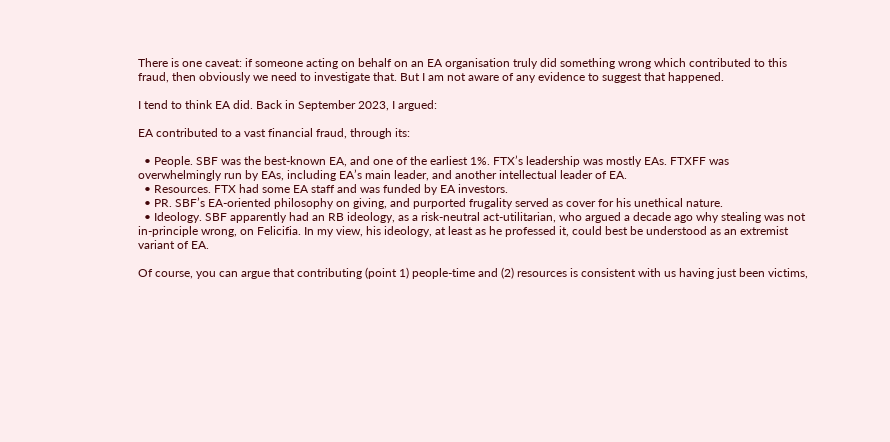There is one caveat: if someone acting on behalf on an EA organisation truly did something wrong which contributed to this fraud, then obviously we need to investigate that. But I am not aware of any evidence to suggest that happened.

I tend to think EA did. Back in September 2023, I argued:

EA contributed to a vast financial fraud, through its:

  • People. SBF was the best-known EA, and one of the earliest 1%. FTX’s leadership was mostly EAs. FTXFF was overwhelmingly run by EAs, including EA’s main leader, and another intellectual leader of EA.
  • Resources. FTX had some EA staff and was funded by EA investors.
  • PR. SBF’s EA-oriented philosophy on giving, and purported frugality served as cover for his unethical nature.
  • Ideology. SBF apparently had an RB ideology, as a risk-neutral act-utilitarian, who argued a decade ago why stealing was not in-principle wrong, on Felicifia. In my view, his ideology, at least as he professed it, could best be understood as an extremist variant of EA.

Of course, you can argue that contributing (point 1) people-time and (2) resources is consistent with us having just been victims,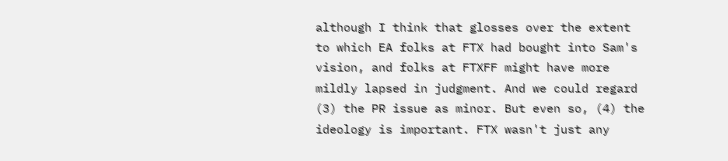although I think that glosses over the extent to which EA folks at FTX had bought into Sam's vision, and folks at FTXFF might have more mildly lapsed in judgment. And we could regard (3) the PR issue as minor. But even so, (4) the ideology is important. FTX wasn't just any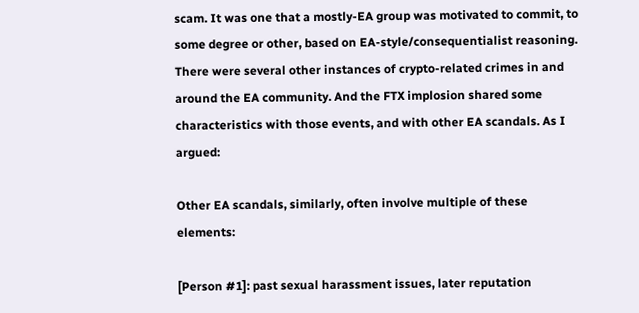scam. It was one that a mostly-EA group was motivated to commit, to some degree or other, based on EA-style/consequentialist reasoning. There were several other instances of crypto-related crimes in and around the EA community. And the FTX implosion shared some characteristics with those events, and with other EA scandals. As I argued:

Other EA scandals, similarly, often involve multiple of these elements:

[Person #1]: past sexual harassment issues, later reputation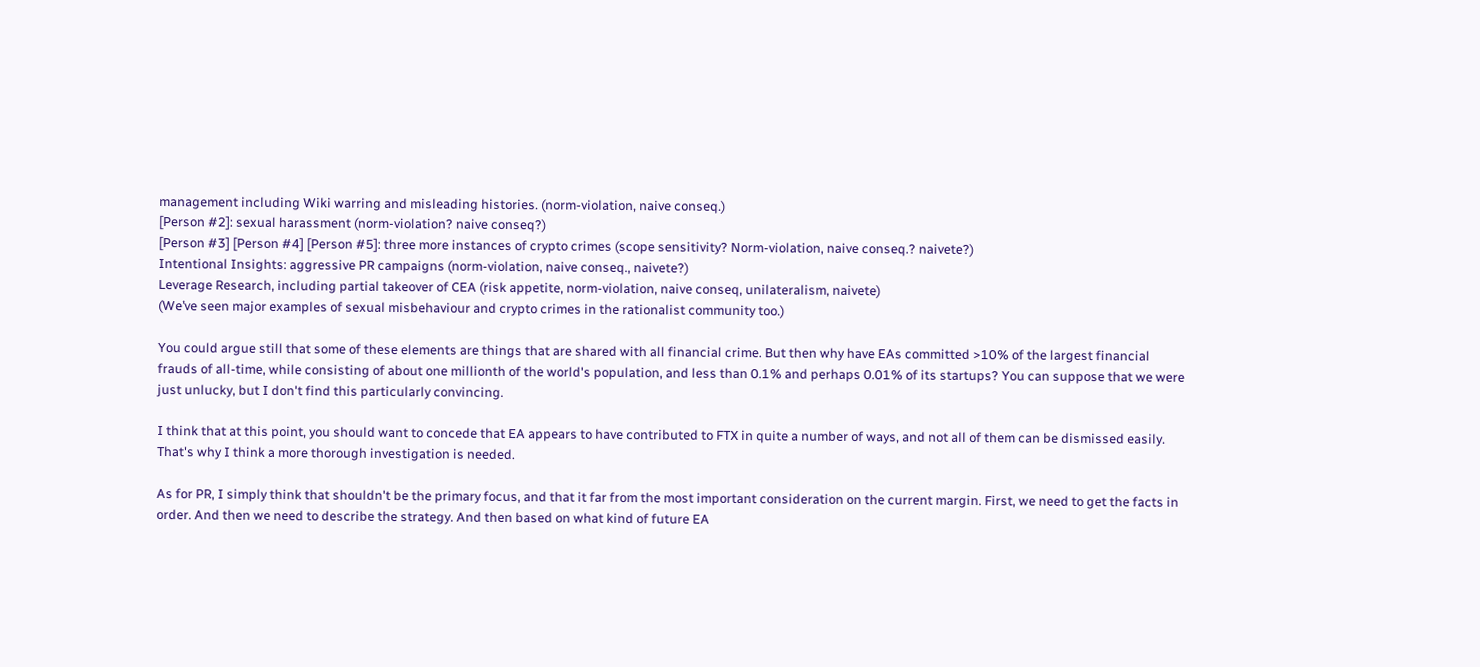management including Wiki warring and misleading histories. (norm-violation, naive conseq.)
[Person #2]: sexual harassment (norm-violation? naive conseq?)
[Person #3] [Person #4] [Person #5]: three more instances of crypto crimes (scope sensitivity? Norm-violation, naive conseq.? naivete?)
Intentional Insights: aggressive PR campaigns (norm-violation, naive conseq., naivete?)
Leverage Research, including partial takeover of CEA (risk appetite, norm-violation, naive conseq, unilateralism, naivete)
(We’ve seen major examples of sexual misbehaviour and crypto crimes in the rationalist community too.)

You could argue still that some of these elements are things that are shared with all financial crime. But then why have EAs committed >10% of the largest financial frauds of all-time, while consisting of about one millionth of the world's population, and less than 0.1% and perhaps 0.01% of its startups? You can suppose that we were just unlucky, but I don't find this particularly convincing.

I think that at this point, you should want to concede that EA appears to have contributed to FTX in quite a number of ways, and not all of them can be dismissed easily. That's why I think a more thorough investigation is needed.

As for PR, I simply think that shouldn't be the primary focus, and that it far from the most important consideration on the current margin. First, we need to get the facts in order. And then we need to describe the strategy. And then based on what kind of future EA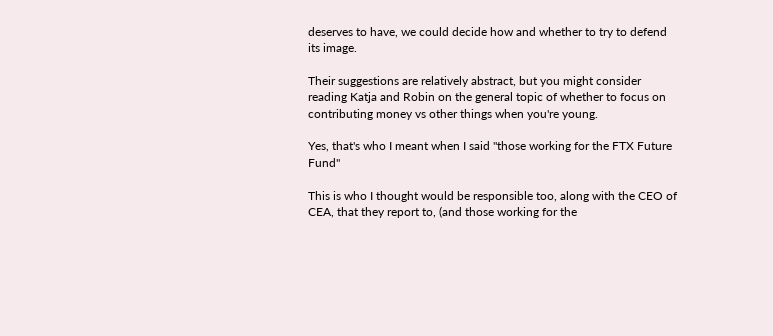deserves to have, we could decide how and whether to try to defend its image.

Their suggestions are relatively abstract, but you might consider reading Katja and Robin on the general topic of whether to focus on contributing money vs other things when you're young.

Yes, that's who I meant when I said "those working for the FTX Future Fund"

This is who I thought would be responsible too, along with the CEO of CEA, that they report to, (and those working for the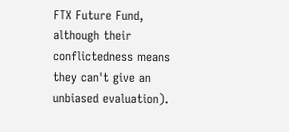FTX Future Fund, although their conflictedness means they can't give an unbiased evaluation).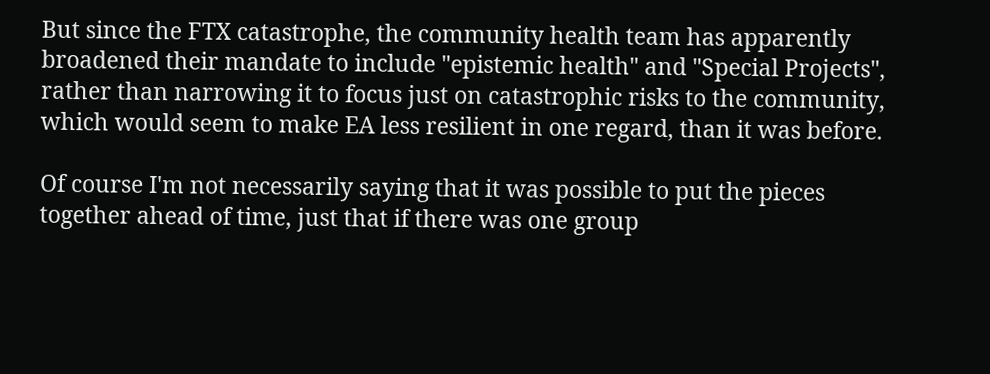But since the FTX catastrophe, the community health team has apparently broadened their mandate to include "epistemic health" and "Special Projects", rather than narrowing it to focus just on catastrophic risks to the community, which would seem to make EA less resilient in one regard, than it was before.

Of course I'm not necessarily saying that it was possible to put the pieces together ahead of time, just that if there was one group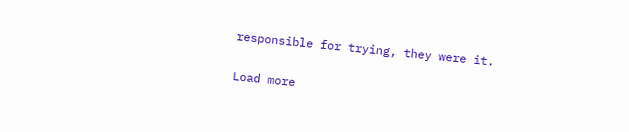responsible for trying, they were it.

Load more